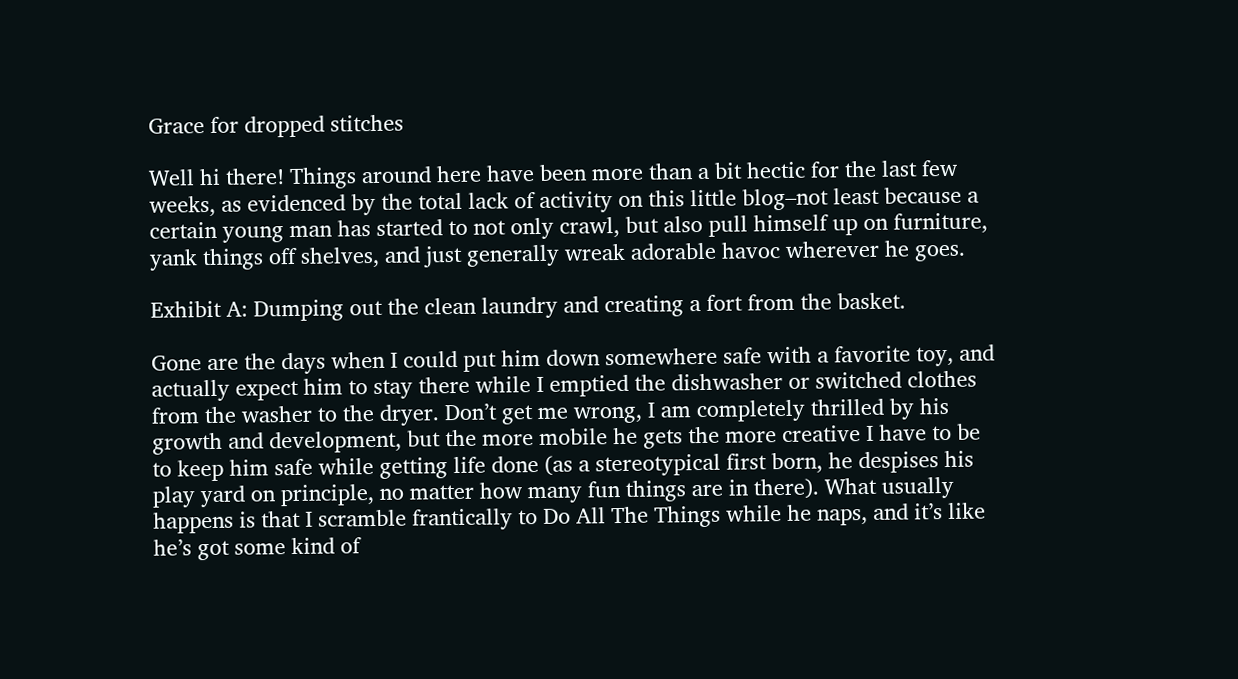Grace for dropped stitches

Well hi there! Things around here have been more than a bit hectic for the last few weeks, as evidenced by the total lack of activity on this little blog–not least because a certain young man has started to not only crawl, but also pull himself up on furniture, yank things off shelves, and just generally wreak adorable havoc wherever he goes.

Exhibit A: Dumping out the clean laundry and creating a fort from the basket.

Gone are the days when I could put him down somewhere safe with a favorite toy, and actually expect him to stay there while I emptied the dishwasher or switched clothes from the washer to the dryer. Don’t get me wrong, I am completely thrilled by his growth and development, but the more mobile he gets the more creative I have to be to keep him safe while getting life done (as a stereotypical first born, he despises his play yard on principle, no matter how many fun things are in there). What usually happens is that I scramble frantically to Do All The Things while he naps, and it’s like he’s got some kind of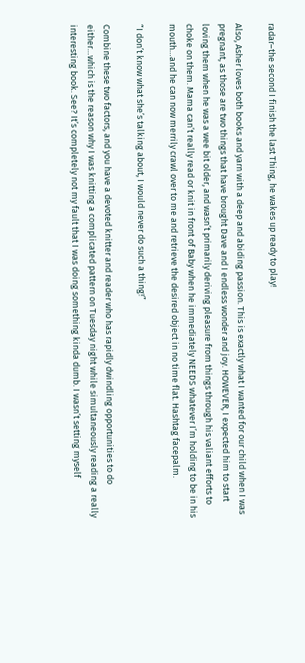radar–the second I finish the last Thing, he wakes up ready to play!

Also, Asher loves both books and yarn with a deep and abiding passion. This is exactly what I wanted for our child when I was pregnant, as those are two things that have brought Dave and I endless wonder and joy. HOWEVER, I expected him to start loving them when he was a wee bit older, and wasn’t primarily deriving pleasure from things through his valiant efforts to choke on them. Mama can’t really read or knit in front of Baby when he immediately NEEDS whatever I’m holding to be in his mouth…and he can now merrily crawl over to me and retrieve the desired object in no time flat. Hashtag facepalm.

“I don’t know what she’s talking about, I would never do such a thing!”

Combine these two factors, and you have a devoted knitter and reader who has rapidly dwindling opportunities to do either…which is the reason why I was knitting a complicated pattern on Tuesday night while simultaneously reading a really interesting book. See? It’s completely not my fault that I was doing something kinda dumb. I wasn’t setting myself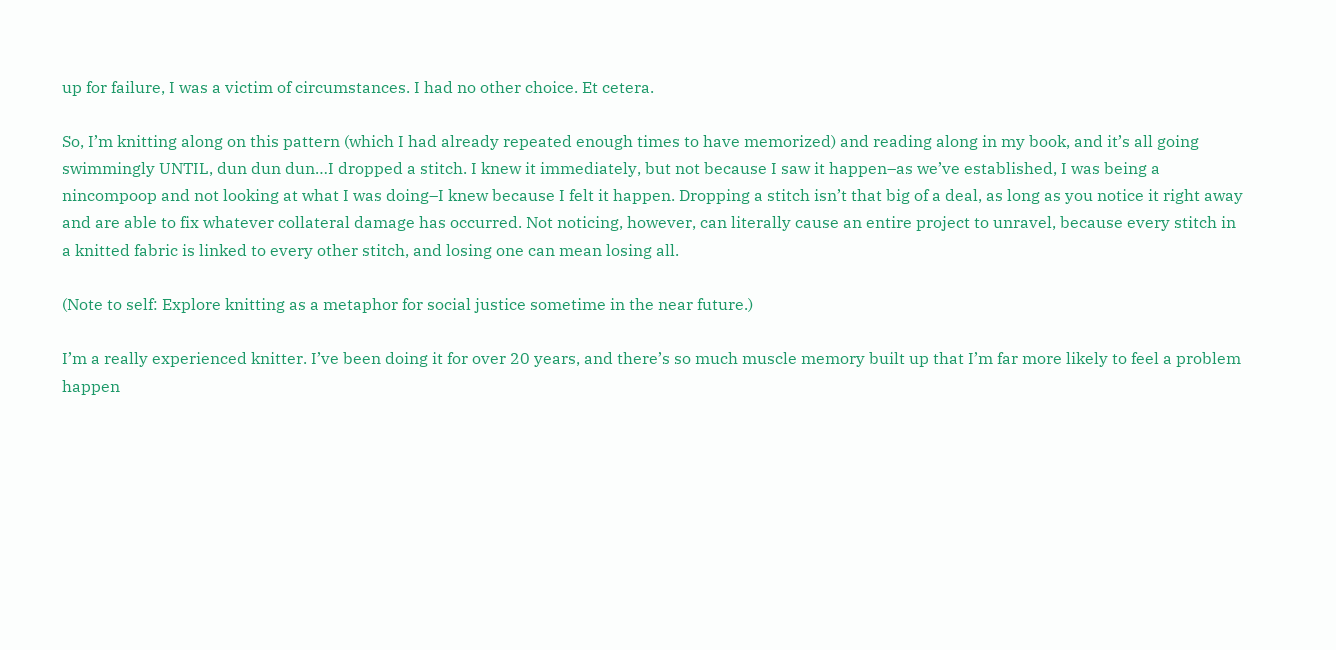up for failure, I was a victim of circumstances. I had no other choice. Et cetera.

So, I’m knitting along on this pattern (which I had already repeated enough times to have memorized) and reading along in my book, and it’s all going swimmingly UNTIL, dun dun dun…I dropped a stitch. I knew it immediately, but not because I saw it happen–as we’ve established, I was being a nincompoop and not looking at what I was doing–I knew because I felt it happen. Dropping a stitch isn’t that big of a deal, as long as you notice it right away and are able to fix whatever collateral damage has occurred. Not noticing, however, can literally cause an entire project to unravel, because every stitch in a knitted fabric is linked to every other stitch, and losing one can mean losing all.

(Note to self: Explore knitting as a metaphor for social justice sometime in the near future.)

I’m a really experienced knitter. I’ve been doing it for over 20 years, and there’s so much muscle memory built up that I’m far more likely to feel a problem happen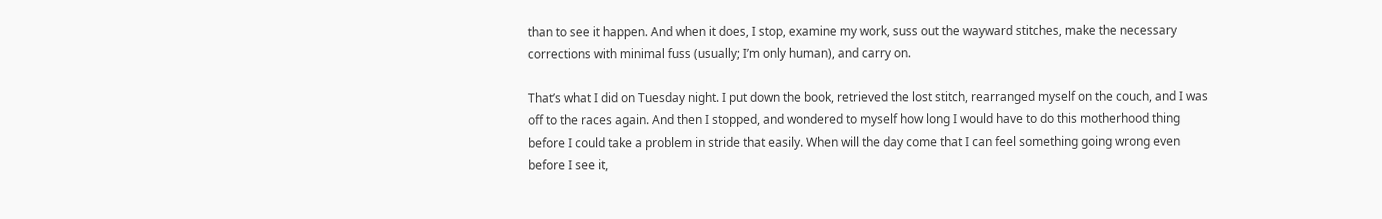than to see it happen. And when it does, I stop, examine my work, suss out the wayward stitches, make the necessary corrections with minimal fuss (usually; I’m only human), and carry on.

That’s what I did on Tuesday night. I put down the book, retrieved the lost stitch, rearranged myself on the couch, and I was off to the races again. And then I stopped, and wondered to myself how long I would have to do this motherhood thing before I could take a problem in stride that easily. When will the day come that I can feel something going wrong even before I see it,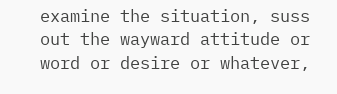examine the situation, suss out the wayward attitude or word or desire or whatever,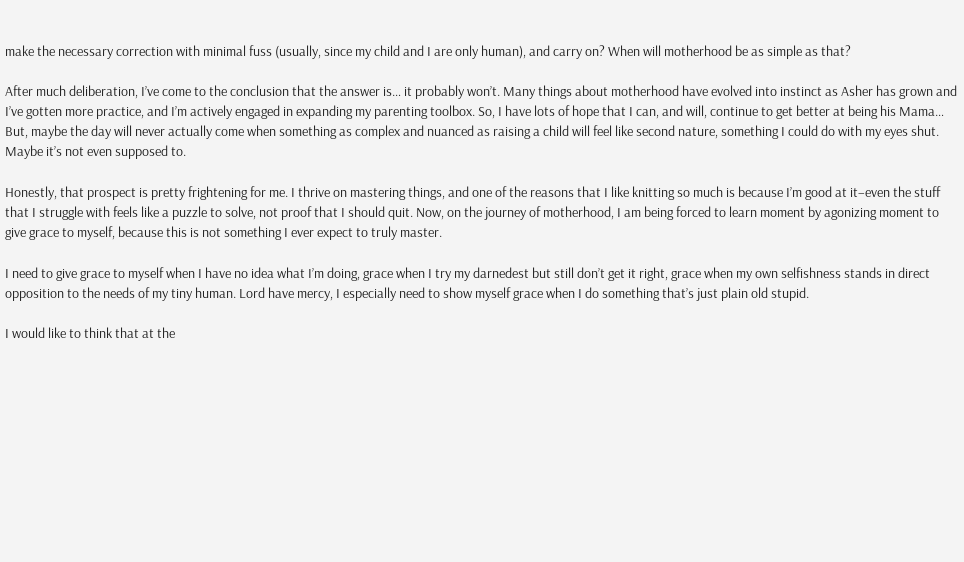make the necessary correction with minimal fuss (usually, since my child and I are only human), and carry on? When will motherhood be as simple as that?

After much deliberation, I’ve come to the conclusion that the answer is… it probably won’t. Many things about motherhood have evolved into instinct as Asher has grown and I’ve gotten more practice, and I’m actively engaged in expanding my parenting toolbox. So, I have lots of hope that I can, and will, continue to get better at being his Mama… But, maybe the day will never actually come when something as complex and nuanced as raising a child will feel like second nature, something I could do with my eyes shut. Maybe it’s not even supposed to.

Honestly, that prospect is pretty frightening for me. I thrive on mastering things, and one of the reasons that I like knitting so much is because I’m good at it–even the stuff that I struggle with feels like a puzzle to solve, not proof that I should quit. Now, on the journey of motherhood, I am being forced to learn moment by agonizing moment to give grace to myself, because this is not something I ever expect to truly master.

I need to give grace to myself when I have no idea what I’m doing, grace when I try my darnedest but still don’t get it right, grace when my own selfishness stands in direct opposition to the needs of my tiny human. Lord have mercy, I especially need to show myself grace when I do something that’s just plain old stupid.

I would like to think that at the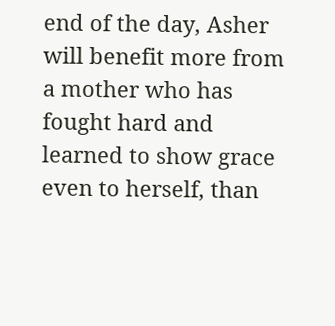end of the day, Asher will benefit more from a mother who has fought hard and learned to show grace even to herself, than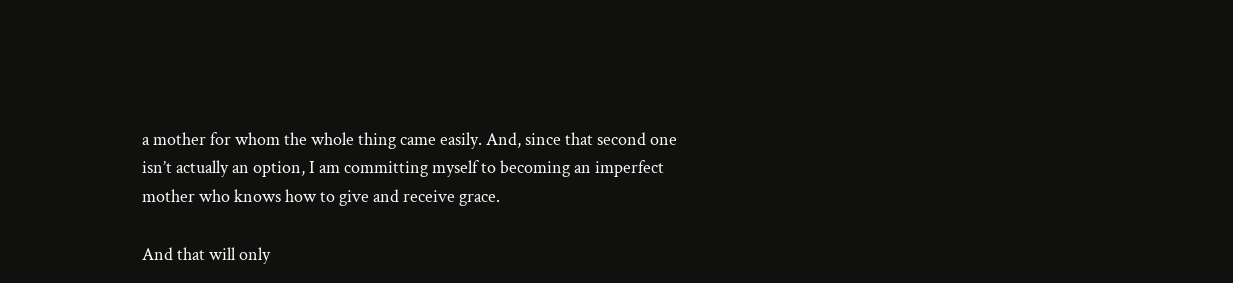a mother for whom the whole thing came easily. And, since that second one isn’t actually an option, I am committing myself to becoming an imperfect mother who knows how to give and receive grace.

And that will only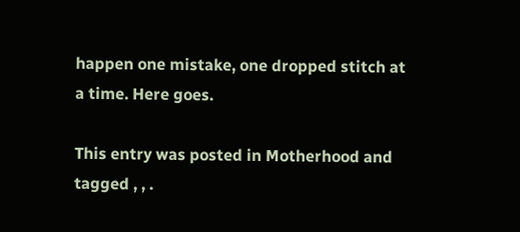happen one mistake, one dropped stitch at a time. Here goes.

This entry was posted in Motherhood and tagged , , .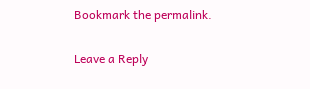Bookmark the permalink.

Leave a Reply